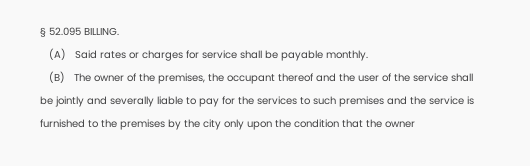§ 52.095 BILLING.
   (A)   Said rates or charges for service shall be payable monthly.
   (B)   The owner of the premises, the occupant thereof and the user of the service shall be jointly and severally liable to pay for the services to such premises and the service is furnished to the premises by the city only upon the condition that the owner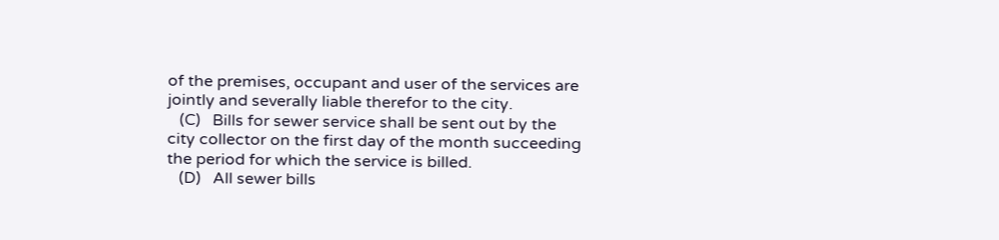of the premises, occupant and user of the services are jointly and severally liable therefor to the city.
   (C)   Bills for sewer service shall be sent out by the city collector on the first day of the month succeeding the period for which the service is billed.
   (D)   All sewer bills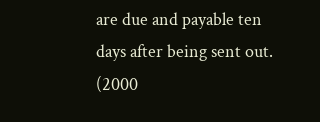are due and payable ten days after being sent out.
(2000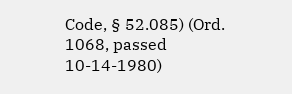Code, § 52.085) (Ord. 1068, passed 10-14-1980)